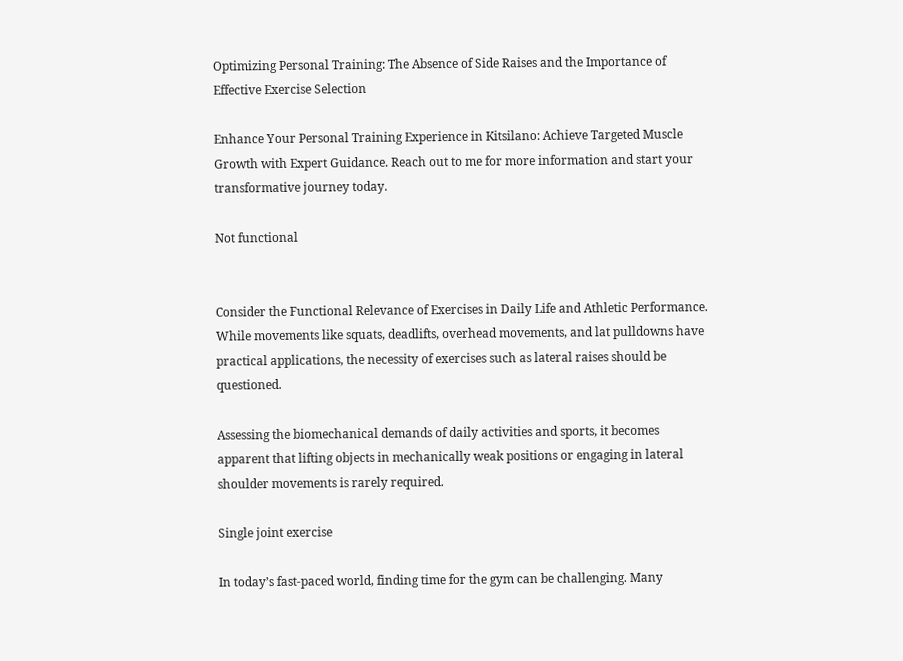Optimizing Personal Training: The Absence of Side Raises and the Importance of Effective Exercise Selection

Enhance Your Personal Training Experience in Kitsilano: Achieve Targeted Muscle Growth with Expert Guidance. Reach out to me for more information and start your transformative journey today.

Not functional


Consider the Functional Relevance of Exercises in Daily Life and Athletic Performance. While movements like squats, deadlifts, overhead movements, and lat pulldowns have practical applications, the necessity of exercises such as lateral raises should be questioned.

Assessing the biomechanical demands of daily activities and sports, it becomes apparent that lifting objects in mechanically weak positions or engaging in lateral shoulder movements is rarely required.

Single joint exercise

In today’s fast-paced world, finding time for the gym can be challenging. Many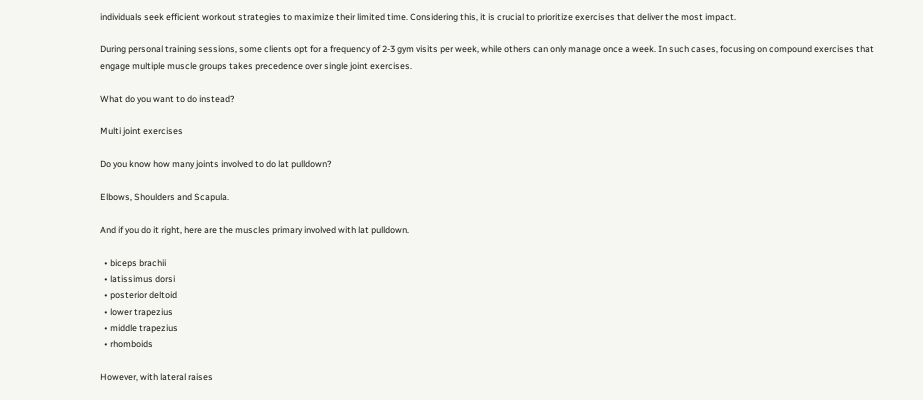individuals seek efficient workout strategies to maximize their limited time. Considering this, it is crucial to prioritize exercises that deliver the most impact.

During personal training sessions, some clients opt for a frequency of 2-3 gym visits per week, while others can only manage once a week. In such cases, focusing on compound exercises that engage multiple muscle groups takes precedence over single joint exercises.

What do you want to do instead?

Multi joint exercises

Do you know how many joints involved to do lat pulldown?

Elbows, Shoulders and Scapula.

And if you do it right, here are the muscles primary involved with lat pulldown.

  • biceps brachii
  • latissimus dorsi
  • posterior deltoid
  • lower trapezius
  • middle trapezius
  • rhomboids

However, with lateral raises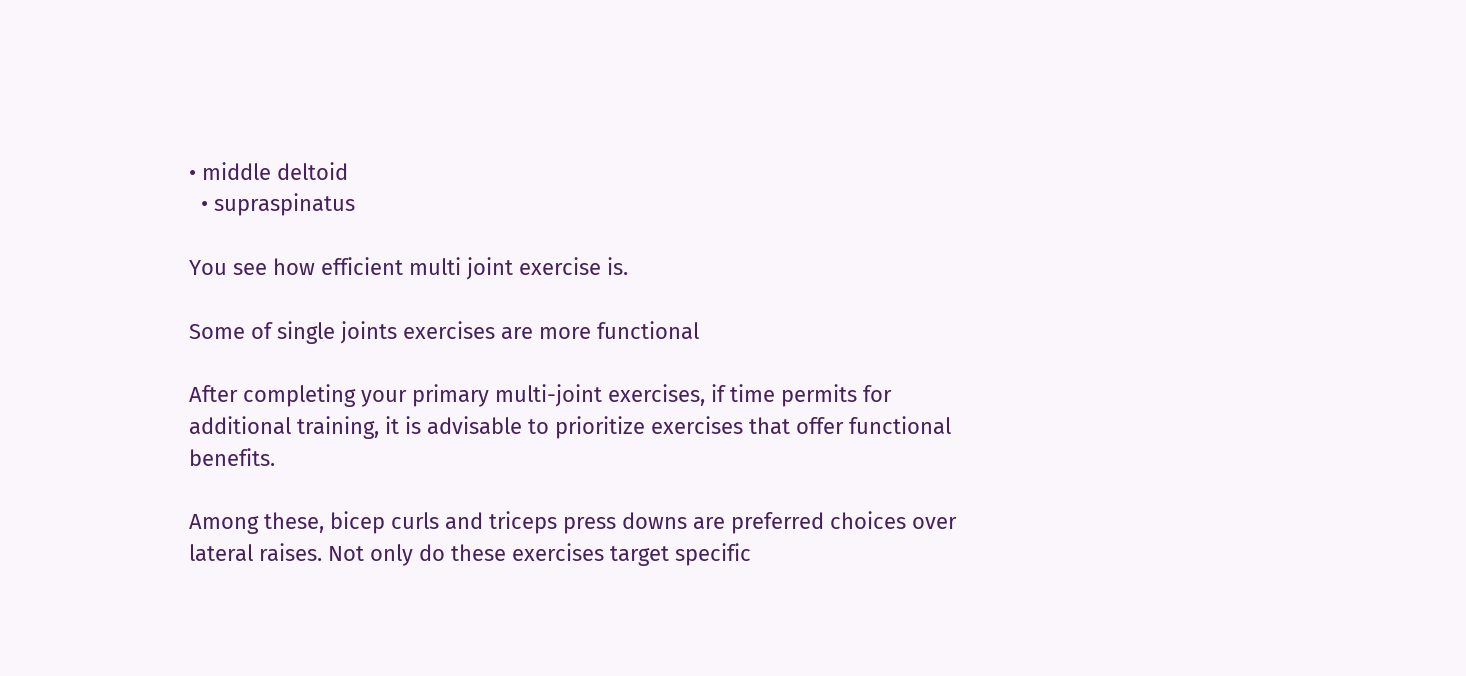• middle deltoid
  • supraspinatus

You see how efficient multi joint exercise is.

Some of single joints exercises are more functional

After completing your primary multi-joint exercises, if time permits for additional training, it is advisable to prioritize exercises that offer functional benefits.

Among these, bicep curls and triceps press downs are preferred choices over lateral raises. Not only do these exercises target specific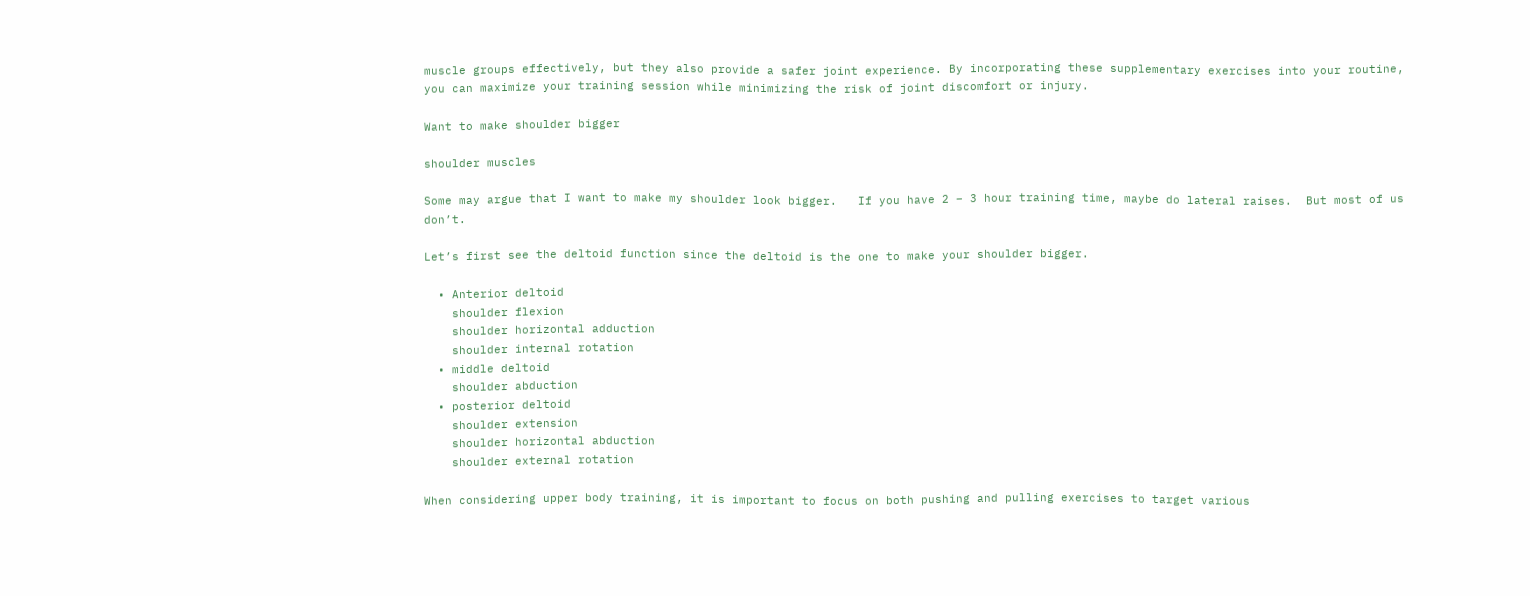muscle groups effectively, but they also provide a safer joint experience. By incorporating these supplementary exercises into your routine, you can maximize your training session while minimizing the risk of joint discomfort or injury.

Want to make shoulder bigger

shoulder muscles

Some may argue that I want to make my shoulder look bigger.   If you have 2 – 3 hour training time, maybe do lateral raises.  But most of us don’t.

Let’s first see the deltoid function since the deltoid is the one to make your shoulder bigger.

  • Anterior deltoid
    shoulder flexion
    shoulder horizontal adduction
    shoulder internal rotation
  • middle deltoid
    shoulder abduction
  • posterior deltoid
    shoulder extension
    shoulder horizontal abduction
    shoulder external rotation

When considering upper body training, it is important to focus on both pushing and pulling exercises to target various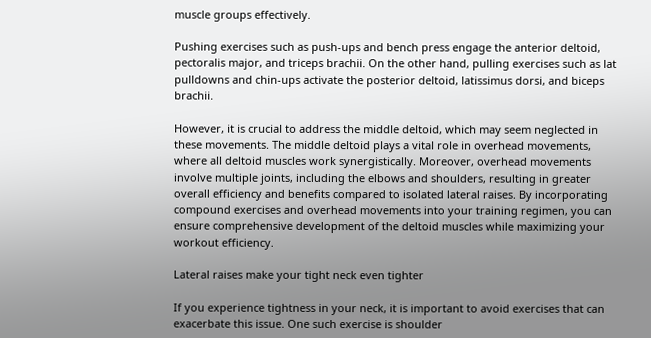muscle groups effectively.

Pushing exercises such as push-ups and bench press engage the anterior deltoid, pectoralis major, and triceps brachii. On the other hand, pulling exercises such as lat pulldowns and chin-ups activate the posterior deltoid, latissimus dorsi, and biceps brachii.

However, it is crucial to address the middle deltoid, which may seem neglected in these movements. The middle deltoid plays a vital role in overhead movements, where all deltoid muscles work synergistically. Moreover, overhead movements involve multiple joints, including the elbows and shoulders, resulting in greater overall efficiency and benefits compared to isolated lateral raises. By incorporating compound exercises and overhead movements into your training regimen, you can ensure comprehensive development of the deltoid muscles while maximizing your workout efficiency.

Lateral raises make your tight neck even tighter

If you experience tightness in your neck, it is important to avoid exercises that can exacerbate this issue. One such exercise is shoulder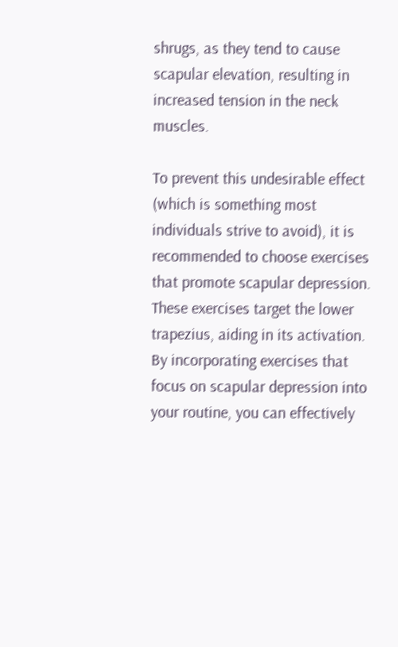shrugs, as they tend to cause scapular elevation, resulting in increased tension in the neck muscles.

To prevent this undesirable effect (which is something most individuals strive to avoid), it is recommended to choose exercises that promote scapular depression. These exercises target the lower trapezius, aiding in its activation. By incorporating exercises that focus on scapular depression into your routine, you can effectively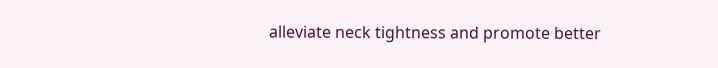alleviate neck tightness and promote better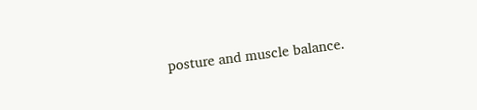posture and muscle balance.